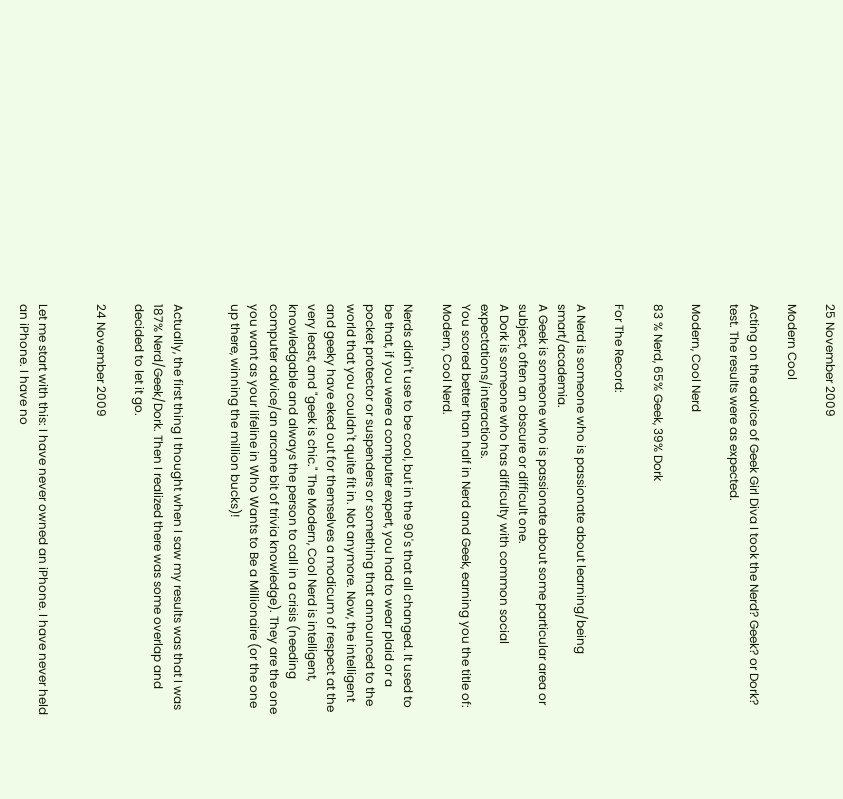25 November 2009

Modern Cool

Acting on the advice of Geek Girl Diva I took the Nerd? Geek? or Dork? test. The results were as expected.

Modern, Cool Nerd

83 % Nerd, 65% Geek, 39% Dork

For The Record:

A Nerd is someone who is passionate about learning/being smart/academia.
A Geek is someone who is passionate about some particular area or subject, often an obscure or difficult one.
A Dork is someone who has difficulty with common social expectations/interactions.
You scored better than half in Nerd and Geek, earning you the title of: Modern, Cool Nerd.

Nerds didn't use to be cool, but in the 90's that all changed. It used to be that, if you were a computer expert, you had to wear plaid or a pocket protector or suspenders or something that announced to the world that you couldn't quite fit in. Not anymore. Now, the intelligent and geeky have eked out for themselves a modicum of respect at the very least, and "geek is chic." The Modern, Cool Nerd is intelligent, knowledgable and always the person to call in a crisis (needing computer advice/an arcane bit of trivia knowledge). They are the one you want as your lifeline in Who Wants to Be a Millionaire (or the one up there, winning the million bucks)!


Actually, the first thing I thought when I saw my results was that I was 187% Nerd/Geek/Dork. Then I realized there was some overlap and decided to let it go.

24 November 2009


Let me start with this: I have never owned an iPhone. I have never held an iPhone. I have no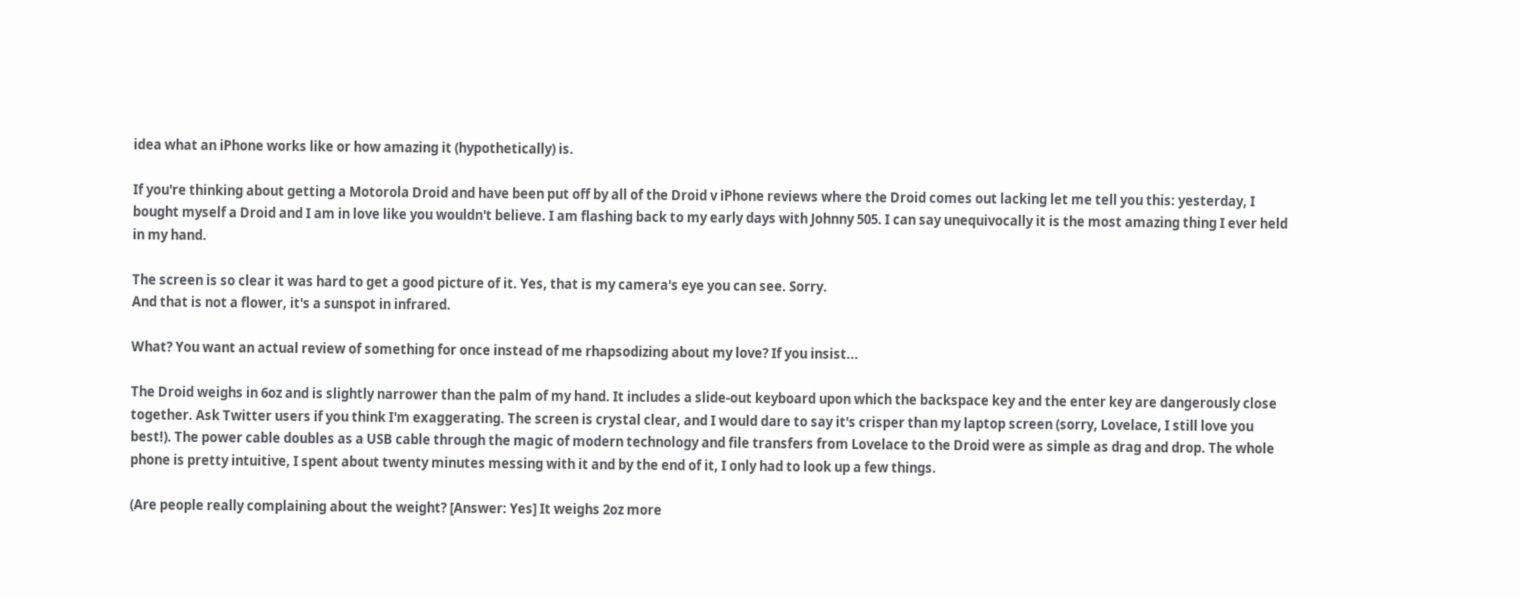idea what an iPhone works like or how amazing it (hypothetically) is.

If you're thinking about getting a Motorola Droid and have been put off by all of the Droid v iPhone reviews where the Droid comes out lacking let me tell you this: yesterday, I bought myself a Droid and I am in love like you wouldn't believe. I am flashing back to my early days with Johnny 505. I can say unequivocally it is the most amazing thing I ever held in my hand.

The screen is so clear it was hard to get a good picture of it. Yes, that is my camera's eye you can see. Sorry.
And that is not a flower, it's a sunspot in infrared.

What? You want an actual review of something for once instead of me rhapsodizing about my love? If you insist...

The Droid weighs in 6oz and is slightly narrower than the palm of my hand. It includes a slide-out keyboard upon which the backspace key and the enter key are dangerously close together. Ask Twitter users if you think I'm exaggerating. The screen is crystal clear, and I would dare to say it's crisper than my laptop screen (sorry, Lovelace, I still love you best!). The power cable doubles as a USB cable through the magic of modern technology and file transfers from Lovelace to the Droid were as simple as drag and drop. The whole phone is pretty intuitive, I spent about twenty minutes messing with it and by the end of it, I only had to look up a few things.

(Are people really complaining about the weight? [Answer: Yes] It weighs 2oz more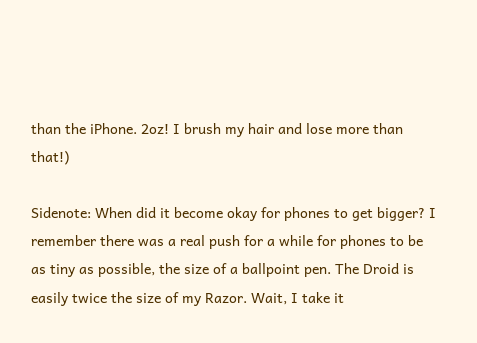than the iPhone. 2oz! I brush my hair and lose more than that!)

Sidenote: When did it become okay for phones to get bigger? I remember there was a real push for a while for phones to be as tiny as possible, the size of a ballpoint pen. The Droid is easily twice the size of my Razor. Wait, I take it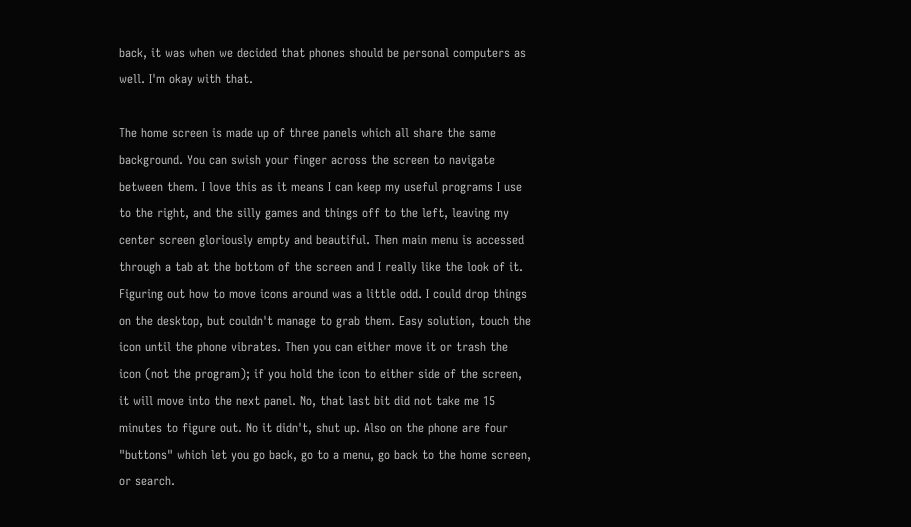back, it was when we decided that phones should be personal computers as well. I'm okay with that.

The home screen is made up of three panels which all share the same background. You can swish your finger across the screen to navigate between them. I love this as it means I can keep my useful programs I use to the right, and the silly games and things off to the left, leaving my center screen gloriously empty and beautiful. Then main menu is accessed through a tab at the bottom of the screen and I really like the look of it. Figuring out how to move icons around was a little odd. I could drop things on the desktop, but couldn't manage to grab them. Easy solution, touch the icon until the phone vibrates. Then you can either move it or trash the icon (not the program); if you hold the icon to either side of the screen, it will move into the next panel. No, that last bit did not take me 15 minutes to figure out. No it didn't, shut up. Also on the phone are four "buttons" which let you go back, go to a menu, go back to the home screen, or search.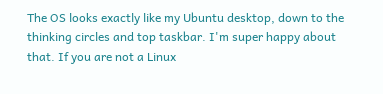The OS looks exactly like my Ubuntu desktop, down to the thinking circles and top taskbar. I'm super happy about that. If you are not a Linux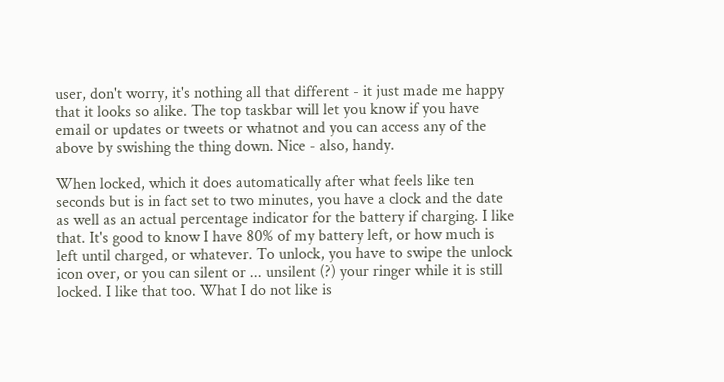user, don't worry, it's nothing all that different - it just made me happy that it looks so alike. The top taskbar will let you know if you have email or updates or tweets or whatnot and you can access any of the above by swishing the thing down. Nice - also, handy.

When locked, which it does automatically after what feels like ten seconds but is in fact set to two minutes, you have a clock and the date as well as an actual percentage indicator for the battery if charging. I like that. It's good to know I have 80% of my battery left, or how much is left until charged, or whatever. To unlock, you have to swipe the unlock icon over, or you can silent or ... unsilent (?) your ringer while it is still locked. I like that too. What I do not like is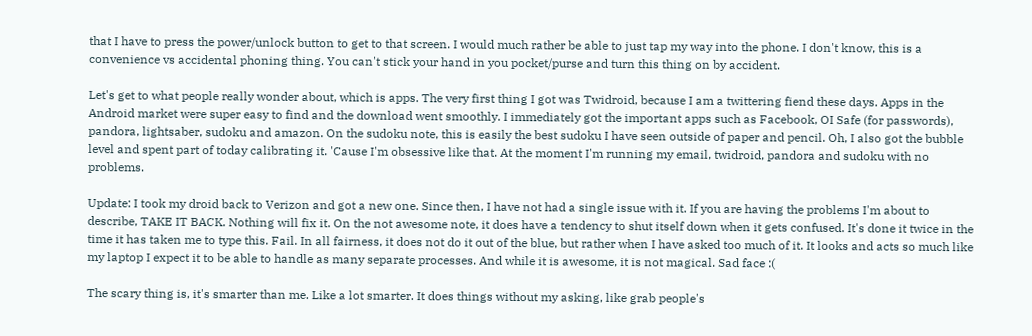that I have to press the power/unlock button to get to that screen. I would much rather be able to just tap my way into the phone. I don't know, this is a convenience vs accidental phoning thing. You can't stick your hand in you pocket/purse and turn this thing on by accident.

Let's get to what people really wonder about, which is apps. The very first thing I got was Twidroid, because I am a twittering fiend these days. Apps in the Android market were super easy to find and the download went smoothly. I immediately got the important apps such as Facebook, OI Safe (for passwords), pandora, lightsaber, sudoku and amazon. On the sudoku note, this is easily the best sudoku I have seen outside of paper and pencil. Oh, I also got the bubble level and spent part of today calibrating it. 'Cause I'm obsessive like that. At the moment I'm running my email, twidroid, pandora and sudoku with no problems.

Update: I took my droid back to Verizon and got a new one. Since then, I have not had a single issue with it. If you are having the problems I'm about to describe, TAKE IT BACK. Nothing will fix it. On the not awesome note, it does have a tendency to shut itself down when it gets confused. It's done it twice in the time it has taken me to type this. Fail. In all fairness, it does not do it out of the blue, but rather when I have asked too much of it. It looks and acts so much like my laptop I expect it to be able to handle as many separate processes. And while it is awesome, it is not magical. Sad face :(

The scary thing is, it's smarter than me. Like a lot smarter. It does things without my asking, like grab people's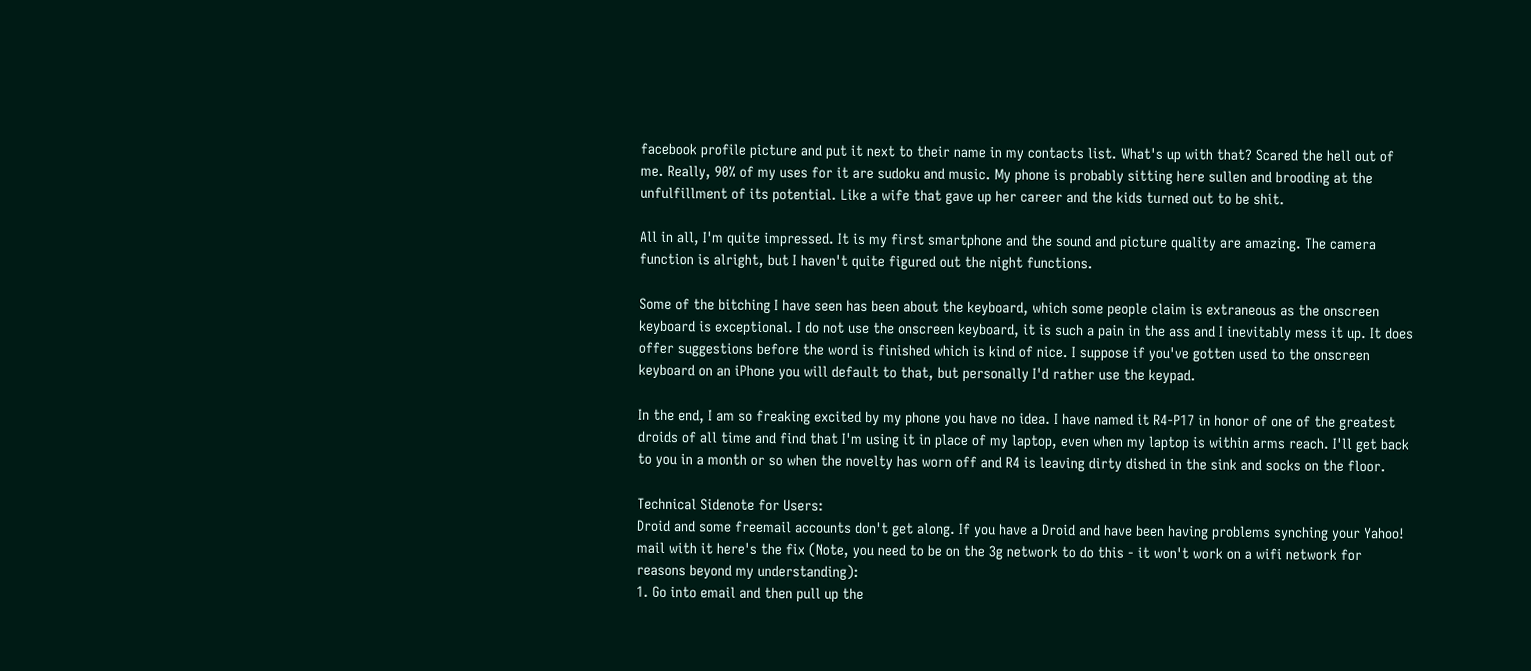facebook profile picture and put it next to their name in my contacts list. What's up with that? Scared the hell out of me. Really, 90% of my uses for it are sudoku and music. My phone is probably sitting here sullen and brooding at the unfulfillment of its potential. Like a wife that gave up her career and the kids turned out to be shit.

All in all, I'm quite impressed. It is my first smartphone and the sound and picture quality are amazing. The camera function is alright, but I haven't quite figured out the night functions.

Some of the bitching I have seen has been about the keyboard, which some people claim is extraneous as the onscreen keyboard is exceptional. I do not use the onscreen keyboard, it is such a pain in the ass and I inevitably mess it up. It does offer suggestions before the word is finished which is kind of nice. I suppose if you've gotten used to the onscreen keyboard on an iPhone you will default to that, but personally I'd rather use the keypad.

In the end, I am so freaking excited by my phone you have no idea. I have named it R4-P17 in honor of one of the greatest droids of all time and find that I'm using it in place of my laptop, even when my laptop is within arms reach. I'll get back to you in a month or so when the novelty has worn off and R4 is leaving dirty dished in the sink and socks on the floor.

Technical Sidenote for Users:
Droid and some freemail accounts don't get along. If you have a Droid and have been having problems synching your Yahoo! mail with it here's the fix (Note, you need to be on the 3g network to do this - it won't work on a wifi network for reasons beyond my understanding):
1. Go into email and then pull up the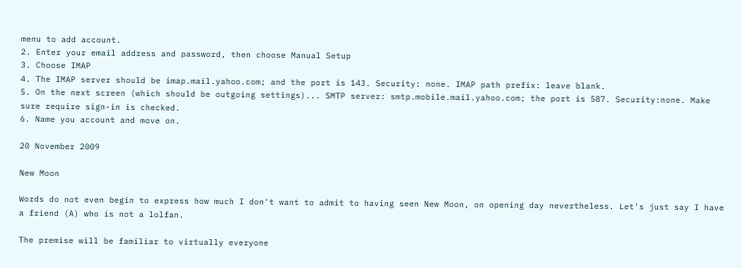menu to add account.
2. Enter your email address and password, then choose Manual Setup
3. Choose IMAP
4. The IMAP server should be imap.mail.yahoo.com; and the port is 143. Security: none. IMAP path prefix: leave blank.
5. On the next screen (which should be outgoing settings)... SMTP server: smtp.mobile.mail.yahoo.com; the port is 587. Security:none. Make sure require sign-in is checked.
6. Name you account and move on.

20 November 2009

New Moon

Words do not even begin to express how much I don't want to admit to having seen New Moon, on opening day nevertheless. Let's just say I have a friend (A) who is not a lolfan.

The premise will be familiar to virtually everyone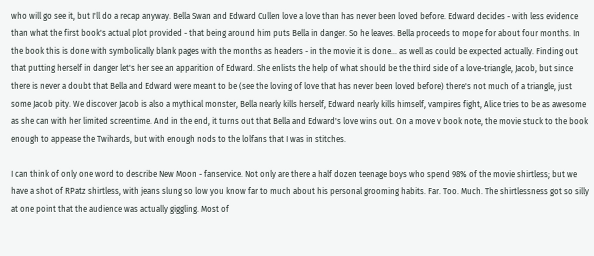who will go see it, but I'll do a recap anyway. Bella Swan and Edward Cullen love a love than has never been loved before. Edward decides - with less evidence than what the first book's actual plot provided - that being around him puts Bella in danger. So he leaves. Bella proceeds to mope for about four months. In the book this is done with symbolically blank pages with the months as headers - in the movie it is done... as well as could be expected actually. Finding out that putting herself in danger let's her see an apparition of Edward. She enlists the help of what should be the third side of a love-triangle, Jacob, but since there is never a doubt that Bella and Edward were meant to be (see the loving of love that has never been loved before) there's not much of a triangle, just some Jacob pity. We discover Jacob is also a mythical monster, Bella nearly kills herself, Edward nearly kills himself, vampires fight, Alice tries to be as awesome as she can with her limited screentime. And in the end, it turns out that Bella and Edward's love wins out. On a move v book note, the movie stuck to the book enough to appease the Twihards, but with enough nods to the lolfans that I was in stitches.

I can think of only one word to describe New Moon - fanservice. Not only are there a half dozen teenage boys who spend 98% of the movie shirtless; but we have a shot of RPatz shirtless, with jeans slung so low you know far to much about his personal grooming habits. Far. Too. Much. The shirtlessness got so silly at one point that the audience was actually giggling. Most of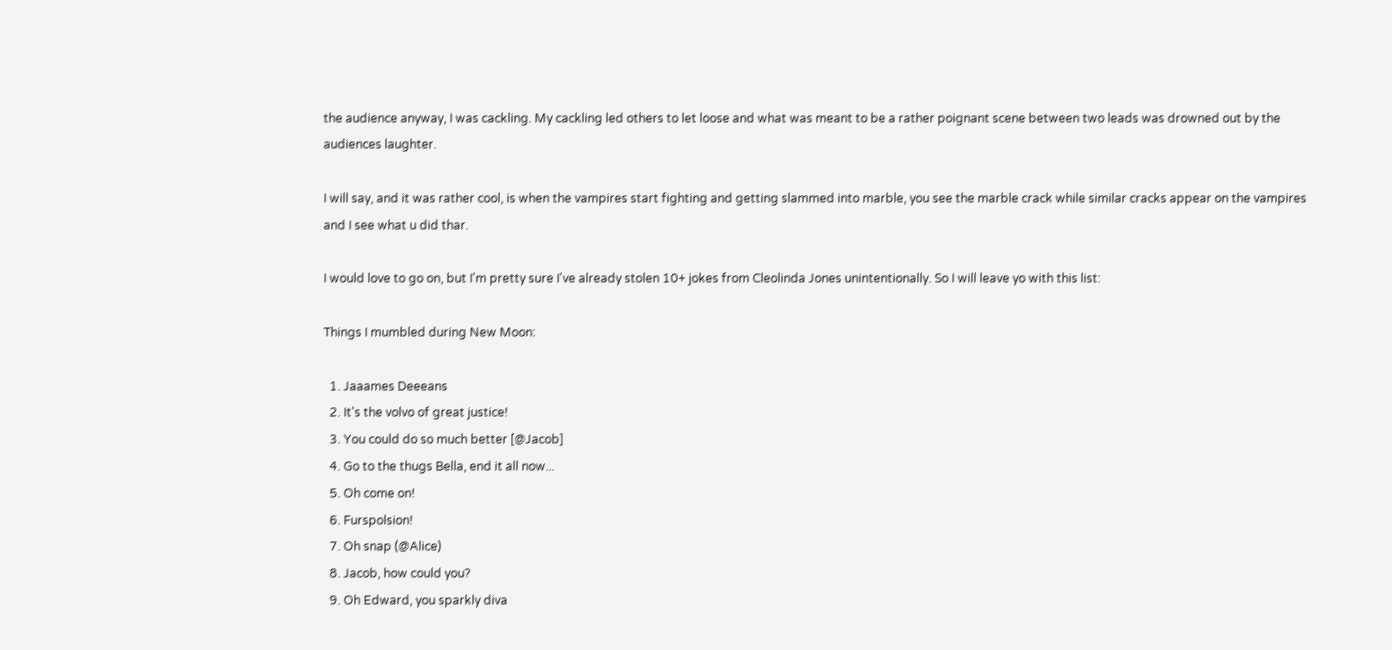the audience anyway, I was cackling. My cackling led others to let loose and what was meant to be a rather poignant scene between two leads was drowned out by the audiences laughter.

I will say, and it was rather cool, is when the vampires start fighting and getting slammed into marble, you see the marble crack while similar cracks appear on the vampires and I see what u did thar.

I would love to go on, but I'm pretty sure I've already stolen 10+ jokes from Cleolinda Jones unintentionally. So I will leave yo with this list:

Things I mumbled during New Moon:

  1. Jaaames Deeeans
  2. It's the volvo of great justice!
  3. You could do so much better [@Jacob]
  4. Go to the thugs Bella, end it all now...
  5. Oh come on!
  6. Furspolsion!
  7. Oh snap (@Alice)
  8. Jacob, how could you?
  9. Oh Edward, you sparkly diva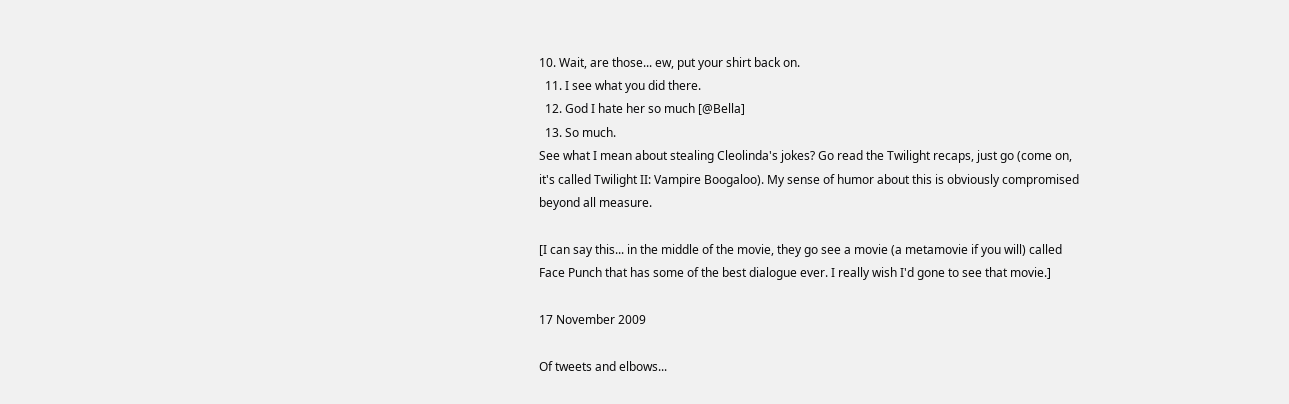10. Wait, are those... ew, put your shirt back on.
  11. I see what you did there.
  12. God I hate her so much [@Bella]
  13. So much.
See what I mean about stealing Cleolinda's jokes? Go read the Twilight recaps, just go (come on, it's called Twilight II: Vampire Boogaloo). My sense of humor about this is obviously compromised beyond all measure.

[I can say this... in the middle of the movie, they go see a movie (a metamovie if you will) called Face Punch that has some of the best dialogue ever. I really wish I'd gone to see that movie.]

17 November 2009

Of tweets and elbows...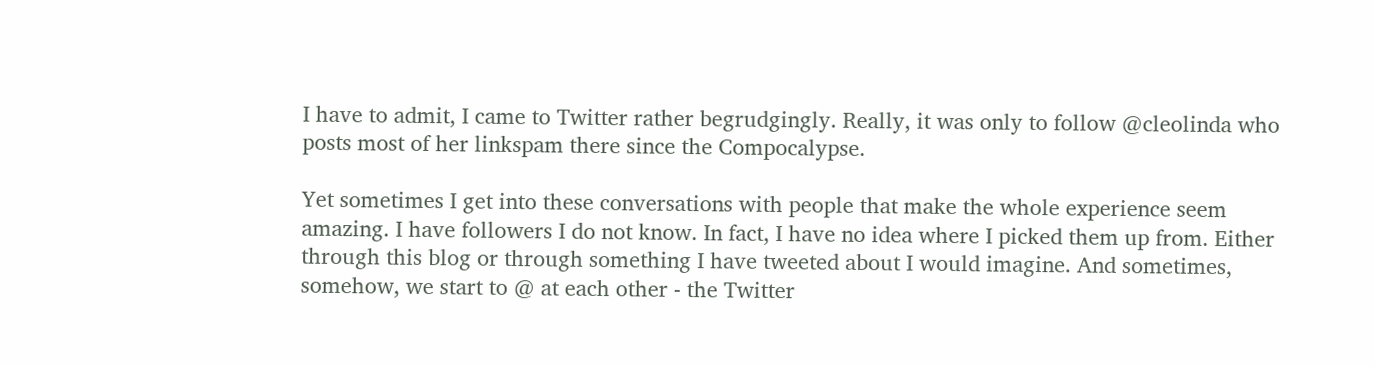I have to admit, I came to Twitter rather begrudgingly. Really, it was only to follow @cleolinda who posts most of her linkspam there since the Compocalypse.

Yet sometimes I get into these conversations with people that make the whole experience seem amazing. I have followers I do not know. In fact, I have no idea where I picked them up from. Either through this blog or through something I have tweeted about I would imagine. And sometimes, somehow, we start to @ at each other - the Twitter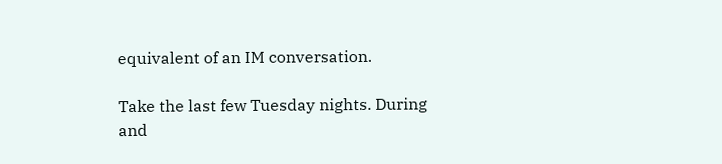equivalent of an IM conversation.

Take the last few Tuesday nights. During and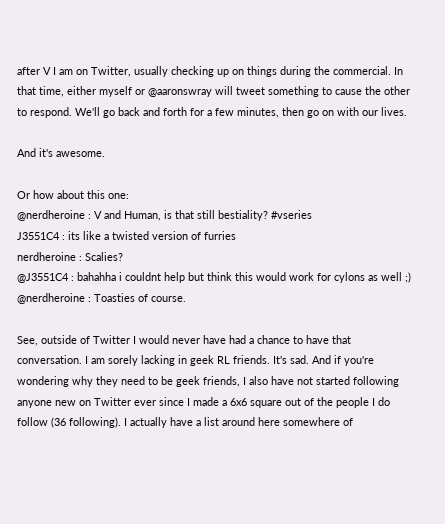after V I am on Twitter, usually checking up on things during the commercial. In that time, either myself or @aaronswray will tweet something to cause the other to respond. We'll go back and forth for a few minutes, then go on with our lives.

And it's awesome.

Or how about this one:
@nerdheroine : V and Human, is that still bestiality? #vseries
J3551C4 : its like a twisted version of furries
nerdheroine : Scalies?
@J3551C4 : bahahha i couldnt help but think this would work for cylons as well ;)
@nerdheroine : Toasties of course.

See, outside of Twitter I would never have had a chance to have that conversation. I am sorely lacking in geek RL friends. It's sad. And if you're wondering why they need to be geek friends, I also have not started following anyone new on Twitter ever since I made a 6x6 square out of the people I do follow (36 following). I actually have a list around here somewhere of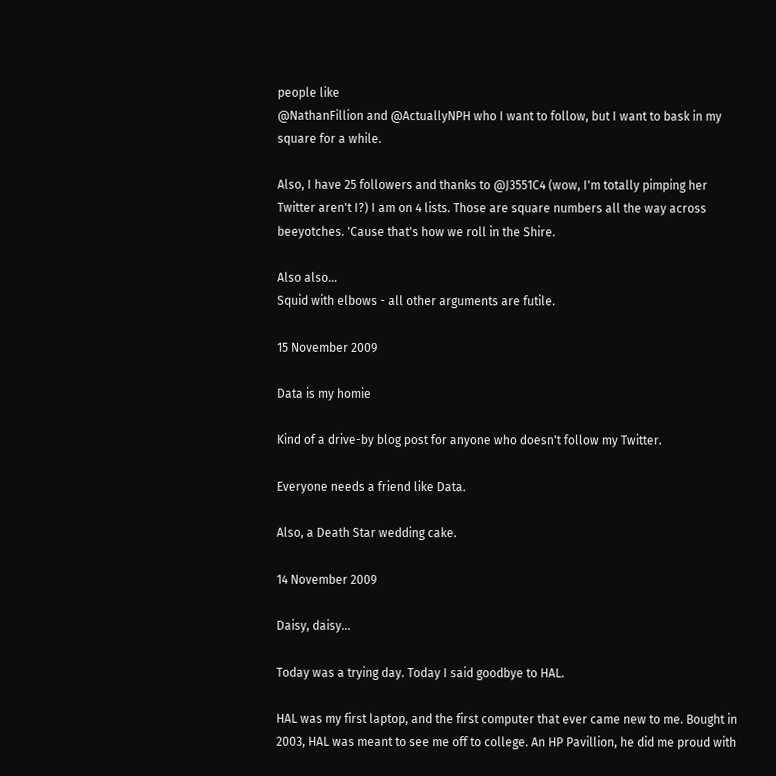people like
@NathanFillion and @ActuallyNPH who I want to follow, but I want to bask in my square for a while.

Also, I have 25 followers and thanks to @J3551C4 (wow, I'm totally pimping her Twitter aren't I?) I am on 4 lists. Those are square numbers all the way across beeyotches. 'Cause that's how we roll in the Shire.

Also also...
Squid with elbows - all other arguments are futile.

15 November 2009

Data is my homie

Kind of a drive-by blog post for anyone who doesn't follow my Twitter.

Everyone needs a friend like Data.

Also, a Death Star wedding cake.

14 November 2009

Daisy, daisy...

Today was a trying day. Today I said goodbye to HAL.

HAL was my first laptop, and the first computer that ever came new to me. Bought in 2003, HAL was meant to see me off to college. An HP Pavillion, he did me proud with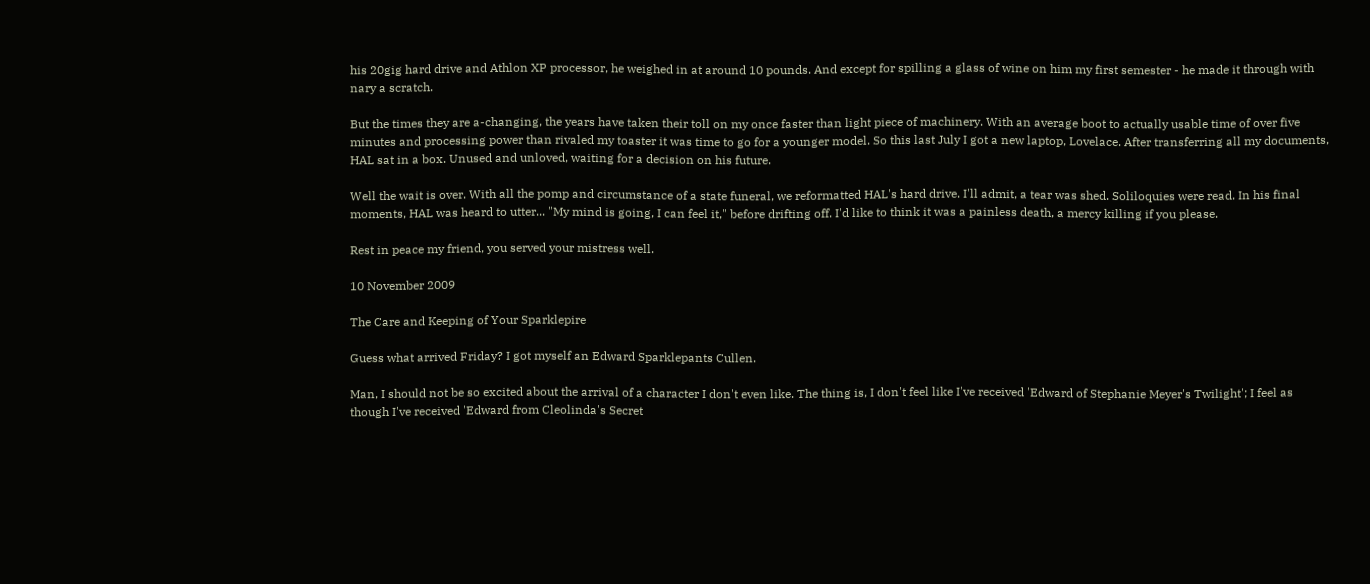his 20gig hard drive and Athlon XP processor, he weighed in at around 10 pounds. And except for spilling a glass of wine on him my first semester - he made it through with nary a scratch.

But the times they are a-changing, the years have taken their toll on my once faster than light piece of machinery. With an average boot to actually usable time of over five minutes and processing power than rivaled my toaster it was time to go for a younger model. So this last July I got a new laptop, Lovelace. After transferring all my documents, HAL sat in a box. Unused and unloved, waiting for a decision on his future.

Well the wait is over. With all the pomp and circumstance of a state funeral, we reformatted HAL's hard drive. I'll admit, a tear was shed. Soliloquies were read. In his final moments, HAL was heard to utter... "My mind is going, I can feel it," before drifting off. I'd like to think it was a painless death, a mercy killing if you please.

Rest in peace my friend, you served your mistress well.

10 November 2009

The Care and Keeping of Your Sparklepire

Guess what arrived Friday? I got myself an Edward Sparklepants Cullen.

Man, I should not be so excited about the arrival of a character I don't even like. The thing is, I don't feel like I've received 'Edward of Stephanie Meyer's Twilight'; I feel as though I've received 'Edward from Cleolinda's Secret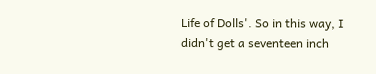Life of Dolls'. So in this way, I didn't get a seventeen inch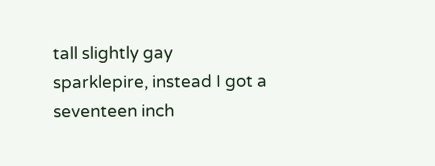tall slightly gay sparklepire, instead I got a seventeen inch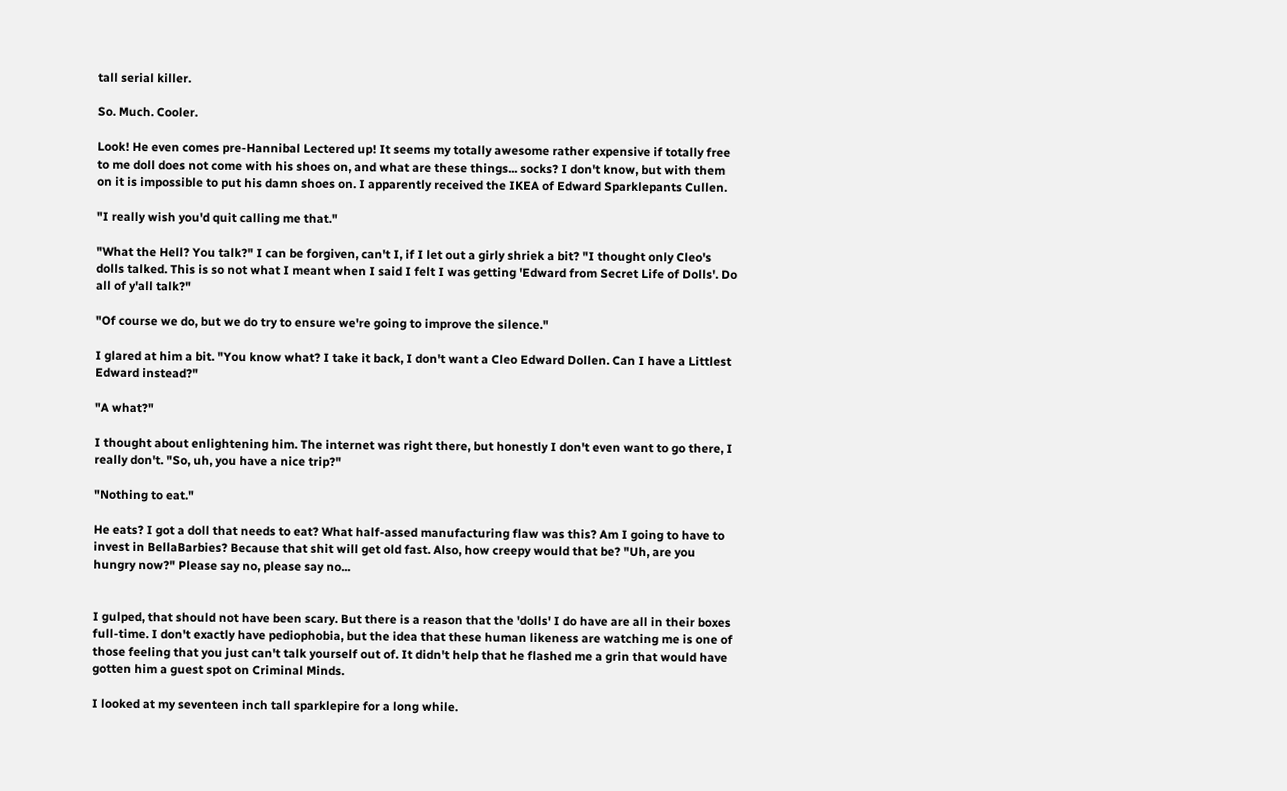tall serial killer.

So. Much. Cooler.

Look! He even comes pre-Hannibal Lectered up! It seems my totally awesome rather expensive if totally free to me doll does not come with his shoes on, and what are these things... socks? I don't know, but with them on it is impossible to put his damn shoes on. I apparently received the IKEA of Edward Sparklepants Cullen.

"I really wish you'd quit calling me that."

"What the Hell? You talk?" I can be forgiven, can't I, if I let out a girly shriek a bit? "I thought only Cleo's dolls talked. This is so not what I meant when I said I felt I was getting 'Edward from Secret Life of Dolls'. Do all of y'all talk?"

"Of course we do, but we do try to ensure we're going to improve the silence."

I glared at him a bit. "You know what? I take it back, I don't want a Cleo Edward Dollen. Can I have a Littlest Edward instead?"

"A what?"

I thought about enlightening him. The internet was right there, but honestly I don't even want to go there, I really don't. "So, uh, you have a nice trip?"

"Nothing to eat."

He eats? I got a doll that needs to eat? What half-assed manufacturing flaw was this? Am I going to have to invest in BellaBarbies? Because that shit will get old fast. Also, how creepy would that be? "Uh, are you hungry now?" Please say no, please say no...


I gulped, that should not have been scary. But there is a reason that the 'dolls' I do have are all in their boxes full-time. I don't exactly have pediophobia, but the idea that these human likeness are watching me is one of those feeling that you just can't talk yourself out of. It didn't help that he flashed me a grin that would have gotten him a guest spot on Criminal Minds.

I looked at my seventeen inch tall sparklepire for a long while.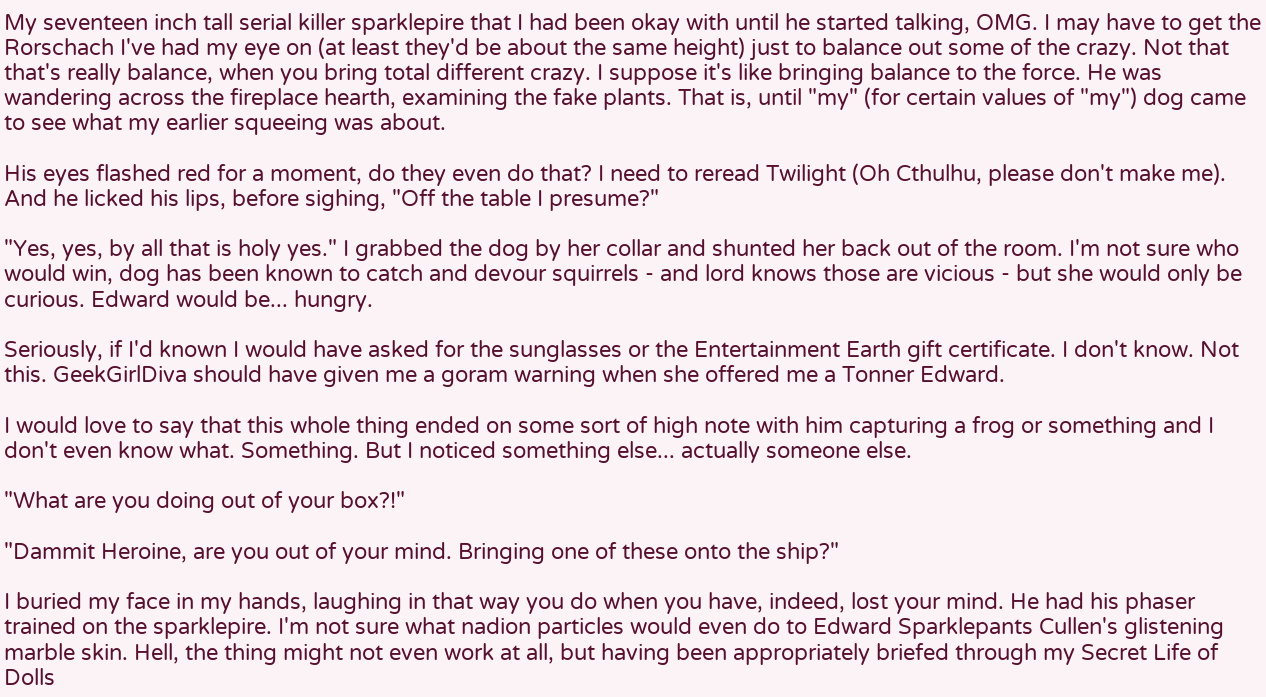My seventeen inch tall serial killer sparklepire that I had been okay with until he started talking, OMG. I may have to get the Rorschach I've had my eye on (at least they'd be about the same height) just to balance out some of the crazy. Not that that's really balance, when you bring total different crazy. I suppose it's like bringing balance to the force. He was wandering across the fireplace hearth, examining the fake plants. That is, until "my" (for certain values of "my") dog came to see what my earlier squeeing was about.

His eyes flashed red for a moment, do they even do that? I need to reread Twilight (Oh Cthulhu, please don't make me). And he licked his lips, before sighing, "Off the table I presume?"

"Yes, yes, by all that is holy yes." I grabbed the dog by her collar and shunted her back out of the room. I'm not sure who would win, dog has been known to catch and devour squirrels - and lord knows those are vicious - but she would only be curious. Edward would be... hungry.

Seriously, if I'd known I would have asked for the sunglasses or the Entertainment Earth gift certificate. I don't know. Not this. GeekGirlDiva should have given me a goram warning when she offered me a Tonner Edward.

I would love to say that this whole thing ended on some sort of high note with him capturing a frog or something and I don't even know what. Something. But I noticed something else... actually someone else.

"What are you doing out of your box?!"

"Dammit Heroine, are you out of your mind. Bringing one of these onto the ship?"

I buried my face in my hands, laughing in that way you do when you have, indeed, lost your mind. He had his phaser trained on the sparklepire. I'm not sure what nadion particles would even do to Edward Sparklepants Cullen's glistening marble skin. Hell, the thing might not even work at all, but having been appropriately briefed through my Secret Life of Dolls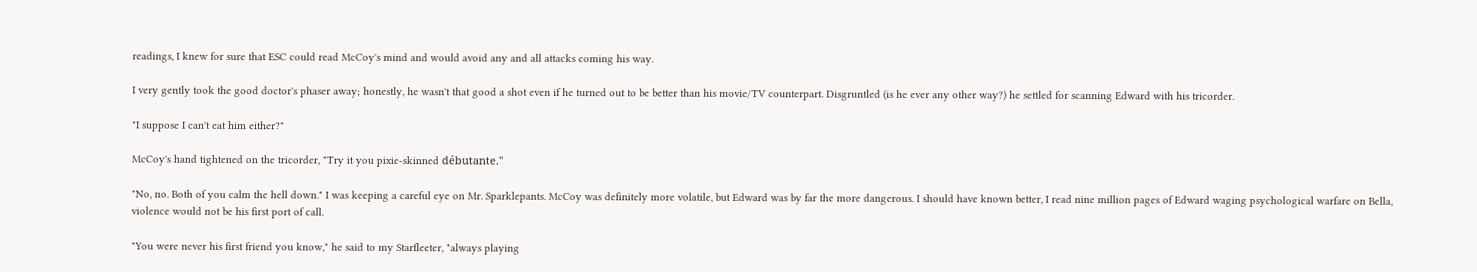readings, I knew for sure that ESC could read McCoy's mind and would avoid any and all attacks coming his way.

I very gently took the good doctor's phaser away; honestly, he wasn't that good a shot even if he turned out to be better than his movie/TV counterpart. Disgruntled (is he ever any other way?) he settled for scanning Edward with his tricorder.

"I suppose I can't eat him either?"

McCoy's hand tightened on the tricorder, "Try it you pixie-skinned débutante."

"No, no. Both of you calm the hell down." I was keeping a careful eye on Mr. Sparklepants. McCoy was definitely more volatile, but Edward was by far the more dangerous. I should have known better, I read nine million pages of Edward waging psychological warfare on Bella, violence would not be his first port of call.

"You were never his first friend you know," he said to my Starfleeter, "always playing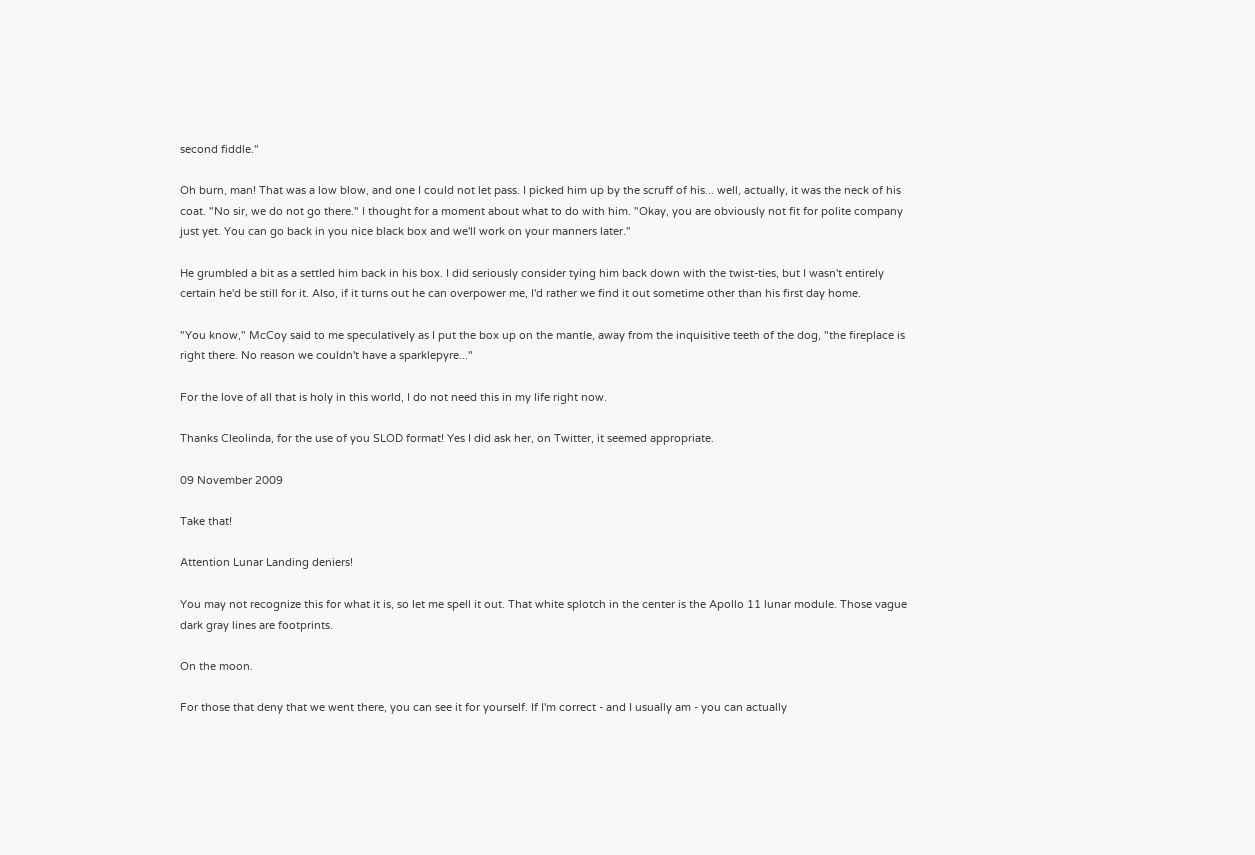second fiddle."

Oh burn, man! That was a low blow, and one I could not let pass. I picked him up by the scruff of his... well, actually, it was the neck of his coat. "No sir, we do not go there." I thought for a moment about what to do with him. "Okay, you are obviously not fit for polite company just yet. You can go back in you nice black box and we'll work on your manners later."

He grumbled a bit as a settled him back in his box. I did seriously consider tying him back down with the twist-ties, but I wasn't entirely certain he'd be still for it. Also, if it turns out he can overpower me, I'd rather we find it out sometime other than his first day home.

"You know," McCoy said to me speculatively as I put the box up on the mantle, away from the inquisitive teeth of the dog, "the fireplace is right there. No reason we couldn't have a sparklepyre..."

For the love of all that is holy in this world, I do not need this in my life right now.

Thanks Cleolinda, for the use of you SLOD format! Yes I did ask her, on Twitter, it seemed appropriate.

09 November 2009

Take that!

Attention Lunar Landing deniers!

You may not recognize this for what it is, so let me spell it out. That white splotch in the center is the Apollo 11 lunar module. Those vague dark gray lines are footprints.

On the moon.

For those that deny that we went there, you can see it for yourself. If I'm correct - and I usually am - you can actually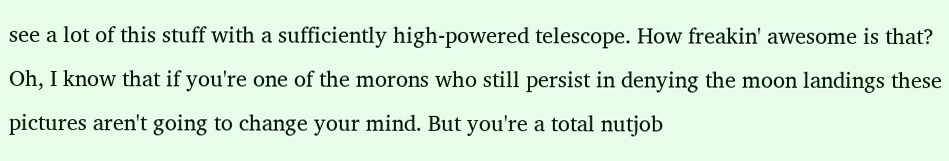see a lot of this stuff with a sufficiently high-powered telescope. How freakin' awesome is that? Oh, I know that if you're one of the morons who still persist in denying the moon landings these pictures aren't going to change your mind. But you're a total nutjob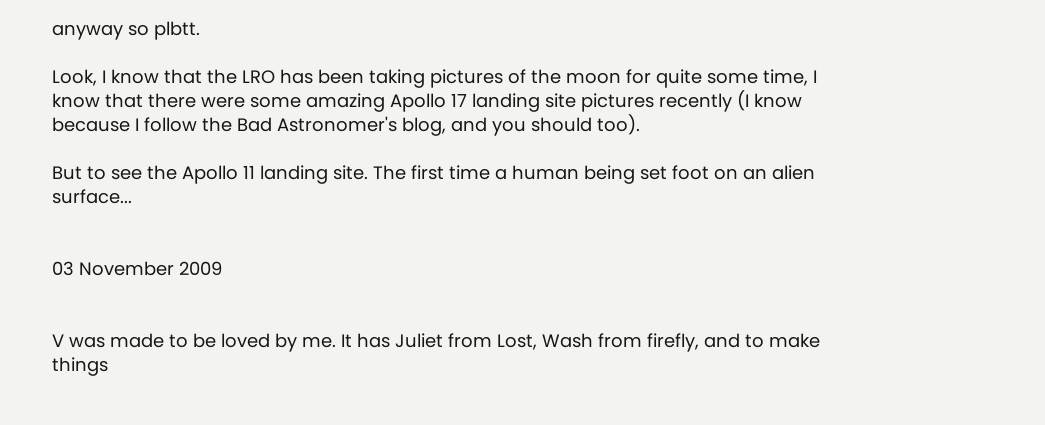anyway so plbtt.

Look, I know that the LRO has been taking pictures of the moon for quite some time, I know that there were some amazing Apollo 17 landing site pictures recently (I know because I follow the Bad Astronomer's blog, and you should too).

But to see the Apollo 11 landing site. The first time a human being set foot on an alien surface...


03 November 2009


V was made to be loved by me. It has Juliet from Lost, Wash from firefly, and to make things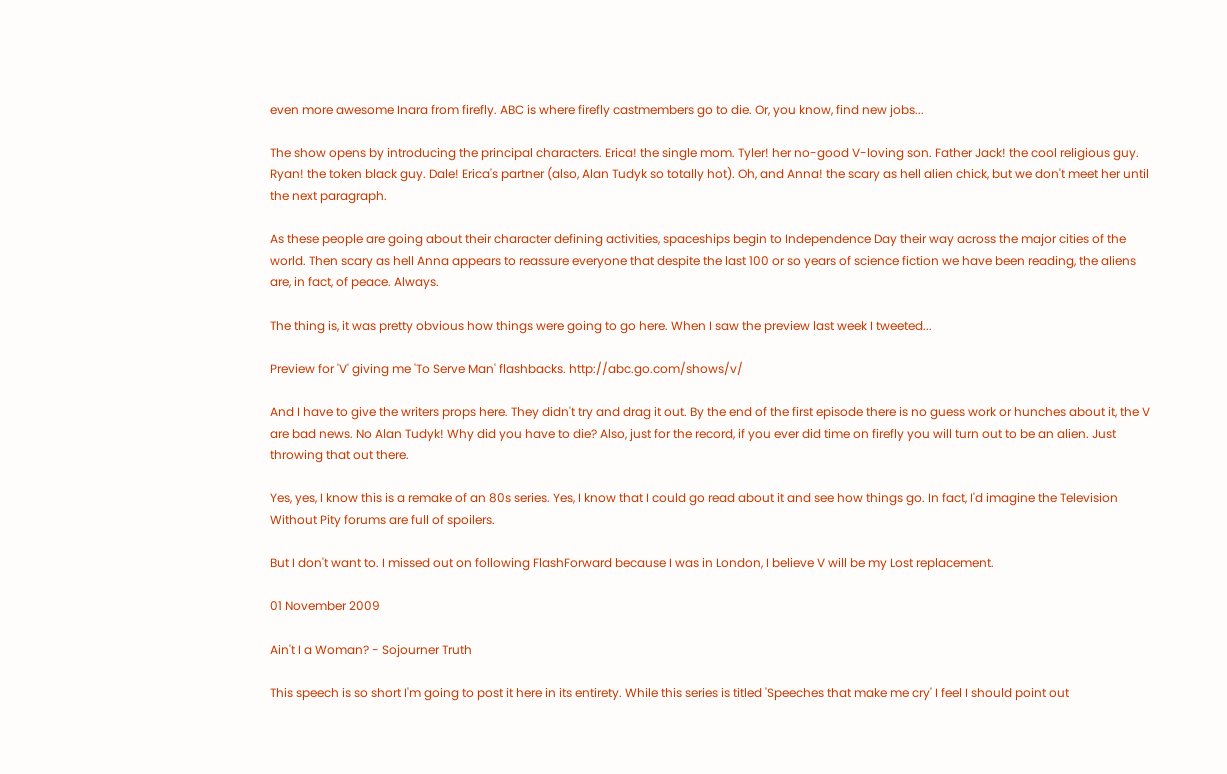even more awesome Inara from firefly. ABC is where firefly castmembers go to die. Or, you know, find new jobs...

The show opens by introducing the principal characters. Erica! the single mom. Tyler! her no-good V-loving son. Father Jack! the cool religious guy. Ryan! the token black guy. Dale! Erica's partner (also, Alan Tudyk so totally hot). Oh, and Anna! the scary as hell alien chick, but we don't meet her until the next paragraph.

As these people are going about their character defining activities, spaceships begin to Independence Day their way across the major cities of the world. Then scary as hell Anna appears to reassure everyone that despite the last 100 or so years of science fiction we have been reading, the aliens are, in fact, of peace. Always.

The thing is, it was pretty obvious how things were going to go here. When I saw the preview last week I tweeted...

Preview for 'V' giving me 'To Serve Man' flashbacks. http://abc.go.com/shows/v/

And I have to give the writers props here. They didn't try and drag it out. By the end of the first episode there is no guess work or hunches about it, the V are bad news. No Alan Tudyk! Why did you have to die? Also, just for the record, if you ever did time on firefly you will turn out to be an alien. Just throwing that out there.

Yes, yes, I know this is a remake of an 80s series. Yes, I know that I could go read about it and see how things go. In fact, I'd imagine the Television Without Pity forums are full of spoilers.

But I don't want to. I missed out on following FlashForward because I was in London, I believe V will be my Lost replacement.

01 November 2009

Ain't I a Woman? - Sojourner Truth

This speech is so short I'm going to post it here in its entirety. While this series is titled 'Speeches that make me cry' I feel I should point out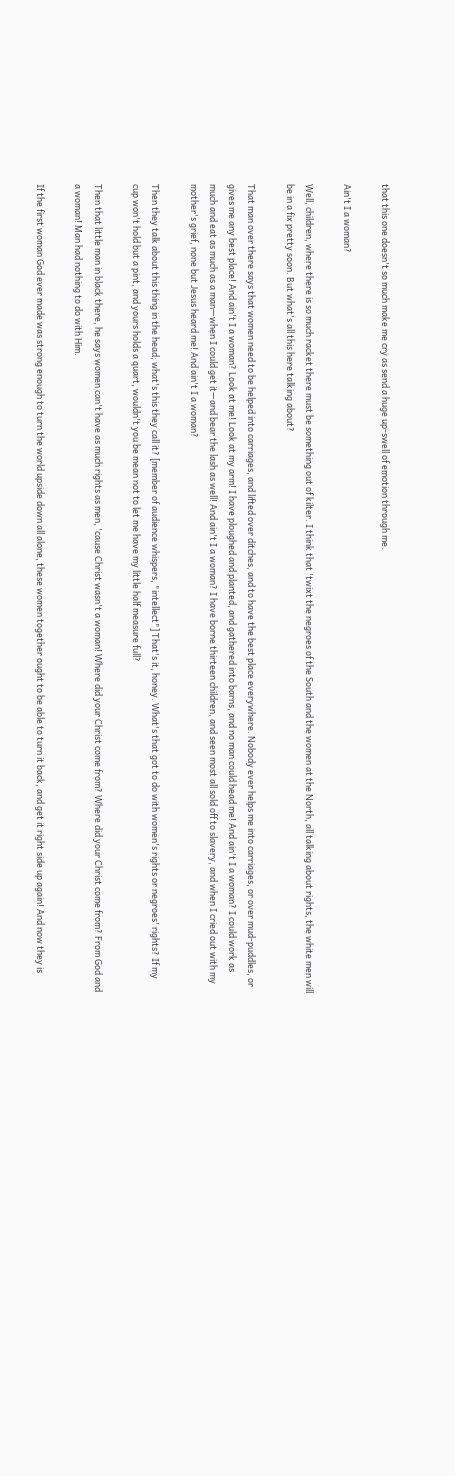that this one doesn't so much make me cry as send a huge up-swell of emotion through me.

Ain't I a woman?

Well, children, where there is so much racket there must be something out of kilter. I think that 'twixt the negroes of the South and the women at the North, all talking about rights, the white men will be in a fix pretty soon. But what's all this here talking about?

That man over there says that women need to be helped into carriages, and lifted over ditches, and to have the best place everywhere. Nobody ever helps me into carriages, or over mud-puddles, or gives me any best place! And ain't I a woman? Look at me! Look at my arm! I have ploughed and planted, and gathered into barns, and no man could head me! And ain't I a woman? I could work as much and eat as much as a man—when I could get it—and bear the lash as well! And ain't I a woman? I have borne thirteen children, and seen most all sold off to slavery, and when I cried out with my mother's grief, none but Jesus heard me! And ain't I a woman?

Then they talk about this thing in the head; what's this they call it? [member of audience whispers, "intellect"] That's it, honey. What's that got to do with women's rights or negroes' rights? If my cup won't hold but a pint, and yours holds a quart, wouldn't you be mean not to let me have my little half measure full?

Then that little man in black there, he says women can't have as much rights as men, 'cause Christ wasn't a woman! Where did your Christ come from? Where did your Christ come from? From God and a woman! Man had nothing to do with Him.

If the first woman God ever made was strong enough to turn the world upside down all alone, these women together ought to be able to turn it back, and get it right side up again! And now they is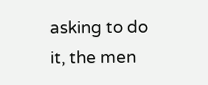asking to do it, the men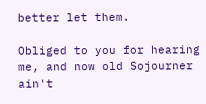better let them.

Obliged to you for hearing me, and now old Sojourner ain't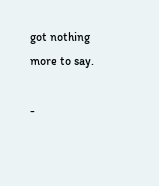got nothing more to say.

-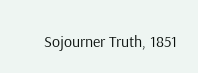Sojourner Truth, 1851